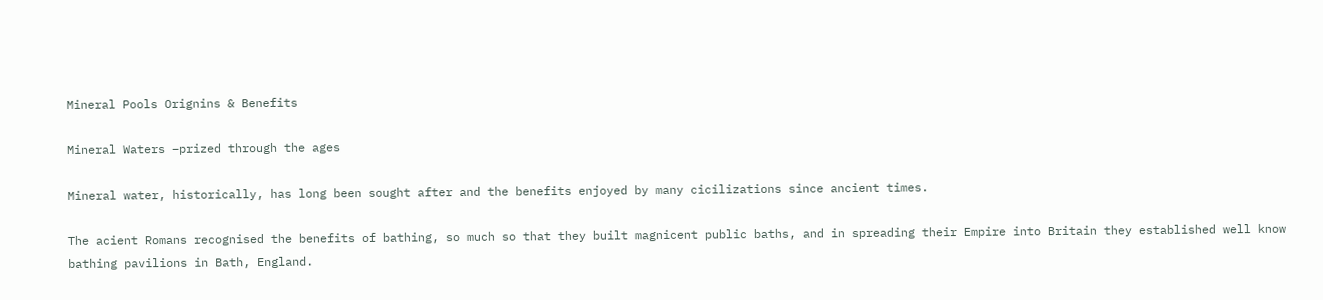Mineral Pools Orignins & Benefits

Mineral Waters –prized through the ages

Mineral water, historically, has long been sought after and the benefits enjoyed by many cicilizations since ancient times.

The acient Romans recognised the benefits of bathing, so much so that they built magnicent public baths, and in spreading their Empire into Britain they established well know bathing pavilions in Bath, England.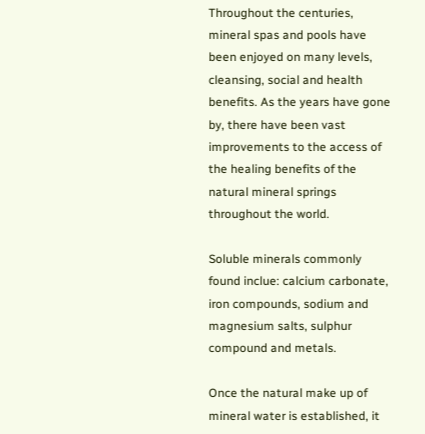Throughout the centuries, mineral spas and pools have been enjoyed on many levels, cleansing, social and health benefits. As the years have gone by, there have been vast improvements to the access of the healing benefits of the natural mineral springs throughout the world.

Soluble minerals commonly found inclue: calcium carbonate, iron compounds, sodium and magnesium salts, sulphur compound and metals.

Once the natural make up of mineral water is established, it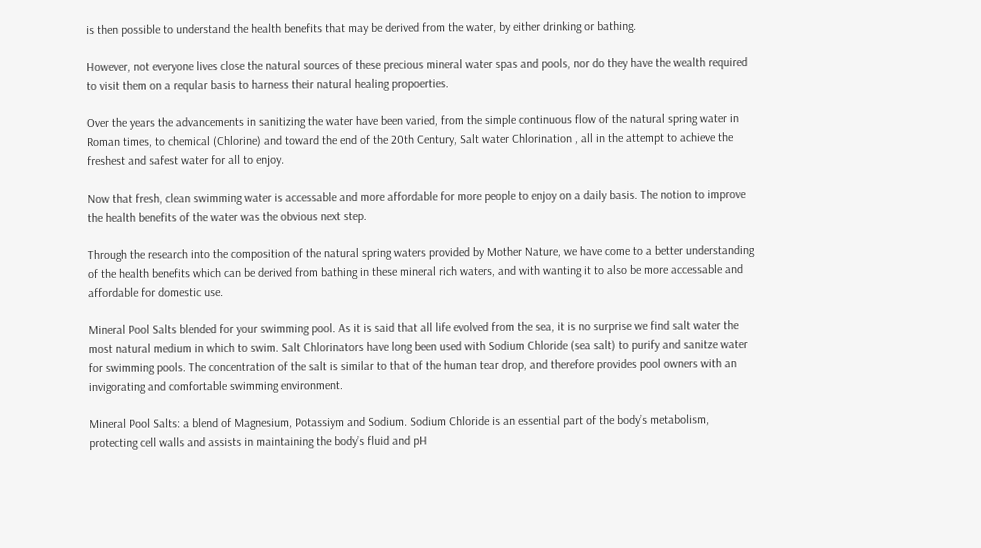is then possible to understand the health benefits that may be derived from the water, by either drinking or bathing.

However, not everyone lives close the natural sources of these precious mineral water spas and pools, nor do they have the wealth required to visit them on a reqular basis to harness their natural healing propoerties.

Over the years the advancements in sanitizing the water have been varied, from the simple continuous flow of the natural spring water in Roman times, to chemical (Chlorine) and toward the end of the 20th Century, Salt water Chlorination , all in the attempt to achieve the freshest and safest water for all to enjoy.

Now that fresh, clean swimming water is accessable and more affordable for more people to enjoy on a daily basis. The notion to improve the health benefits of the water was the obvious next step.

Through the research into the composition of the natural spring waters provided by Mother Nature, we have come to a better understanding of the health benefits which can be derived from bathing in these mineral rich waters, and with wanting it to also be more accessable and affordable for domestic use.

Mineral Pool Salts blended for your swimming pool. As it is said that all life evolved from the sea, it is no surprise we find salt water the most natural medium in which to swim. Salt Chlorinators have long been used with Sodium Chloride (sea salt) to purify and sanitze water for swimming pools. The concentration of the salt is similar to that of the human tear drop, and therefore provides pool owners with an invigorating and comfortable swimming environment.

Mineral Pool Salts: a blend of Magnesium, Potassiym and Sodium. Sodium Chloride is an essential part of the body’s metabolism, protecting cell walls and assists in maintaining the body’s fluid and pH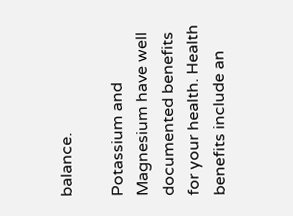balance.

Potassium and Magnesium have well documented benefits for your health. Health benefits include an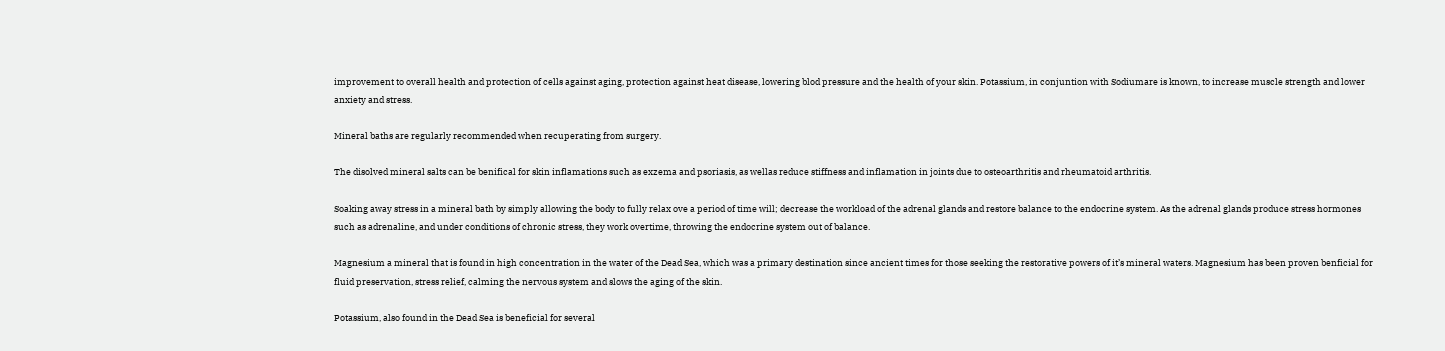improvement to overall health and protection of cells against aging, protection against heat disease, lowering blod pressure and the health of your skin. Potassium, in conjuntion with Sodiumare is known, to increase muscle strength and lower anxiety and stress.

Mineral baths are regularly recommended when recuperating from surgery.

The disolved mineral salts can be benifical for skin inflamations such as exzema and psoriasis, as wellas reduce stiffness and inflamation in joints due to osteoarthritis and rheumatoid arthritis.

Soaking away stress in a mineral bath by simply allowing the body to fully relax ove a period of time will; decrease the workload of the adrenal glands and restore balance to the endocrine system. As the adrenal glands produce stress hormones such as adrenaline, and under conditions of chronic stress, they work overtime, throwing the endocrine system out of balance.

Magnesium a mineral that is found in high concentration in the water of the Dead Sea, which was a primary destination since ancient times for those seeking the restorative powers of it’s mineral waters. Magnesium has been proven benficial for fluid preservation, stress relief, calming the nervous system and slows the aging of the skin.

Potassium, also found in the Dead Sea is beneficial for several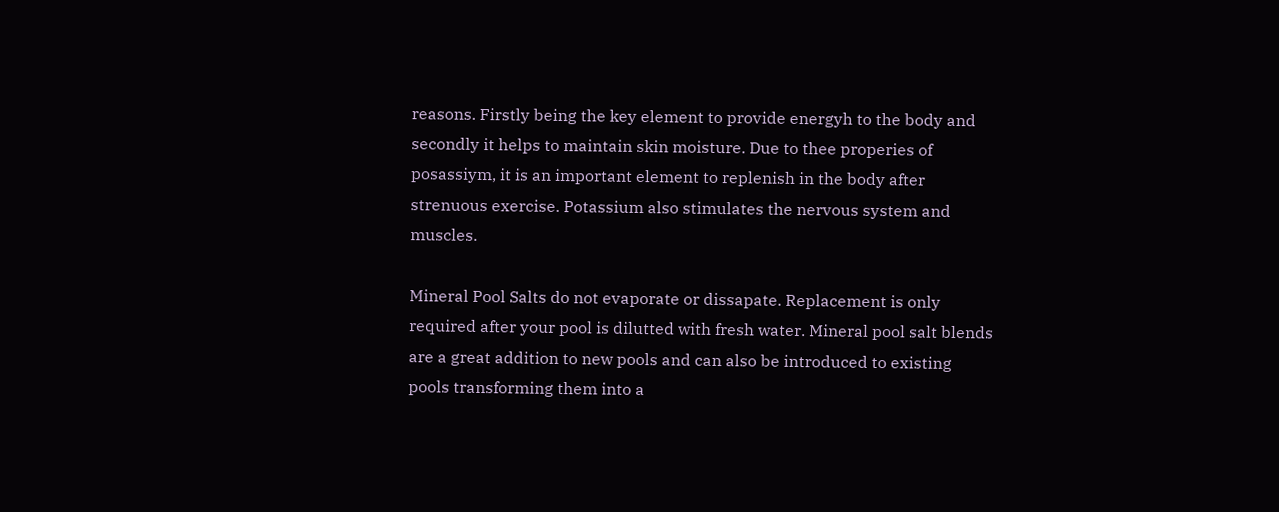reasons. Firstly being the key element to provide energyh to the body and secondly it helps to maintain skin moisture. Due to thee properies of posassiym, it is an important element to replenish in the body after strenuous exercise. Potassium also stimulates the nervous system and muscles.

Mineral Pool Salts do not evaporate or dissapate. Replacement is only required after your pool is dilutted with fresh water. Mineral pool salt blends are a great addition to new pools and can also be introduced to existing pools transforming them into a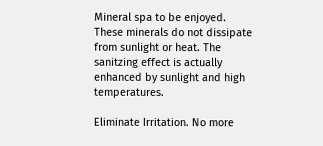Mineral spa to be enjoyed. These minerals do not dissipate from sunlight or heat. The sanitzing effect is actually enhanced by sunlight and high temperatures.

Eliminate Irritation. No more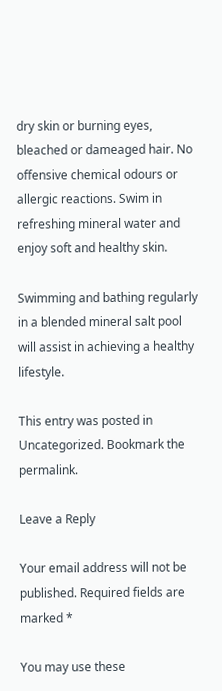dry skin or burning eyes, bleached or dameaged hair. No offensive chemical odours or allergic reactions. Swim in refreshing mineral water and enjoy soft and healthy skin.

Swimming and bathing regularly in a blended mineral salt pool will assist in achieving a healthy lifestyle.

This entry was posted in Uncategorized. Bookmark the permalink.

Leave a Reply

Your email address will not be published. Required fields are marked *

You may use these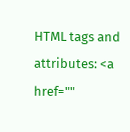HTML tags and attributes: <a href=""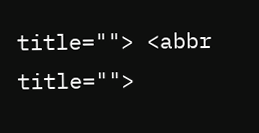title=""> <abbr title="">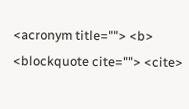<acronym title=""> <b> <blockquote cite=""> <cite>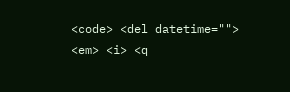<code> <del datetime=""> <em> <i> <q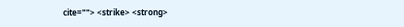cite=""> <strike> <strong>